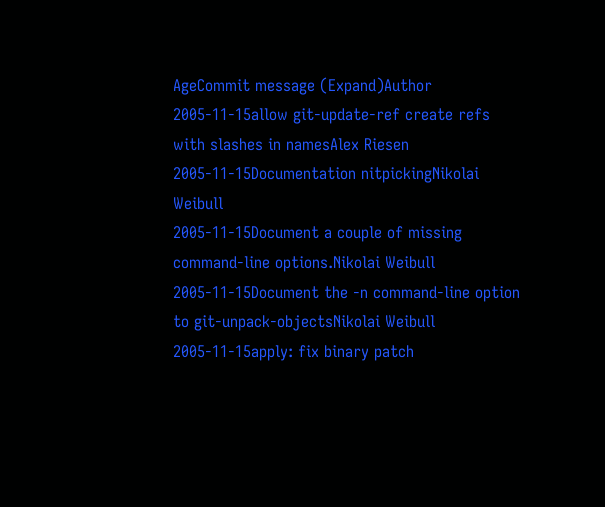AgeCommit message (Expand)Author
2005-11-15allow git-update-ref create refs with slashes in namesAlex Riesen
2005-11-15Documentation nitpickingNikolai Weibull
2005-11-15Document a couple of missing command-line options.Nikolai Weibull
2005-11-15Document the -n command-line option to git-unpack-objectsNikolai Weibull
2005-11-15apply: fix binary patch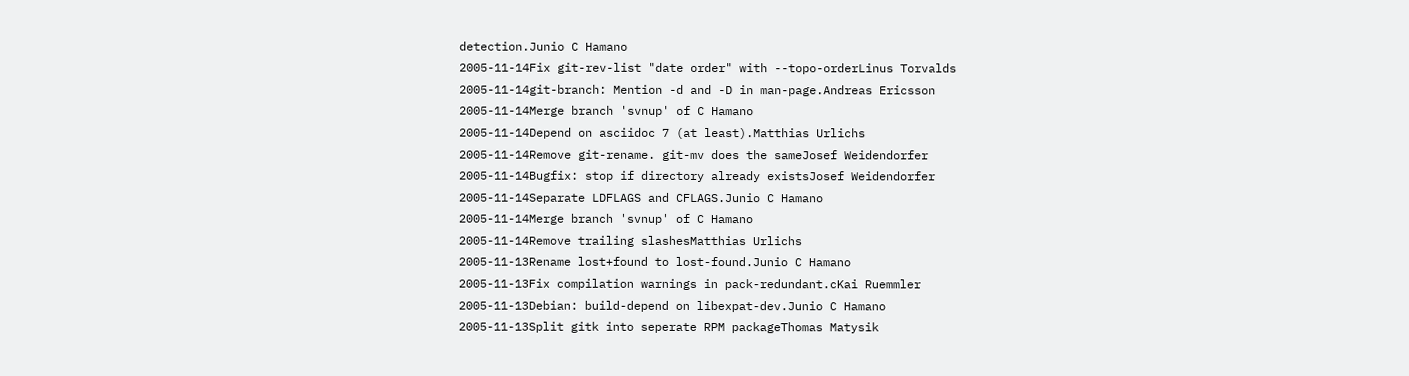detection.Junio C Hamano
2005-11-14Fix git-rev-list "date order" with --topo-orderLinus Torvalds
2005-11-14git-branch: Mention -d and -D in man-page.Andreas Ericsson
2005-11-14Merge branch 'svnup' of C Hamano
2005-11-14Depend on asciidoc 7 (at least).Matthias Urlichs
2005-11-14Remove git-rename. git-mv does the sameJosef Weidendorfer
2005-11-14Bugfix: stop if directory already existsJosef Weidendorfer
2005-11-14Separate LDFLAGS and CFLAGS.Junio C Hamano
2005-11-14Merge branch 'svnup' of C Hamano
2005-11-14Remove trailing slashesMatthias Urlichs
2005-11-13Rename lost+found to lost-found.Junio C Hamano
2005-11-13Fix compilation warnings in pack-redundant.cKai Ruemmler
2005-11-13Debian: build-depend on libexpat-dev.Junio C Hamano
2005-11-13Split gitk into seperate RPM packageThomas Matysik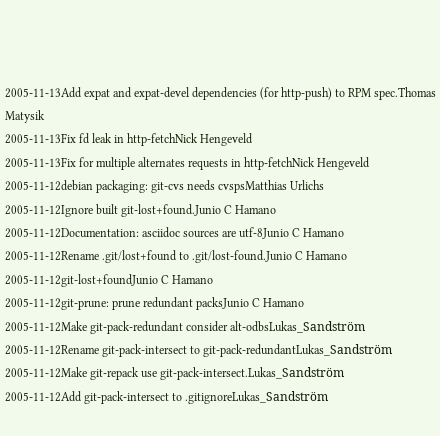2005-11-13Add expat and expat-devel dependencies (for http-push) to RPM spec.Thomas Matysik
2005-11-13Fix fd leak in http-fetchNick Hengeveld
2005-11-13Fix for multiple alternates requests in http-fetchNick Hengeveld
2005-11-12debian packaging: git-cvs needs cvspsMatthias Urlichs
2005-11-12Ignore built git-lost+found.Junio C Hamano
2005-11-12Documentation: asciidoc sources are utf-8Junio C Hamano
2005-11-12Rename .git/lost+found to .git/lost-found.Junio C Hamano
2005-11-12git-lost+foundJunio C Hamano
2005-11-12git-prune: prune redundant packsJunio C Hamano
2005-11-12Make git-pack-redundant consider alt-odbsLukas_Sandström
2005-11-12Rename git-pack-intersect to git-pack-redundantLukas_Sandström
2005-11-12Make git-repack use git-pack-intersect.Lukas_Sandström
2005-11-12Add git-pack-intersect to .gitignoreLukas_Sandström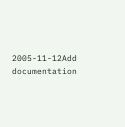2005-11-12Add documentation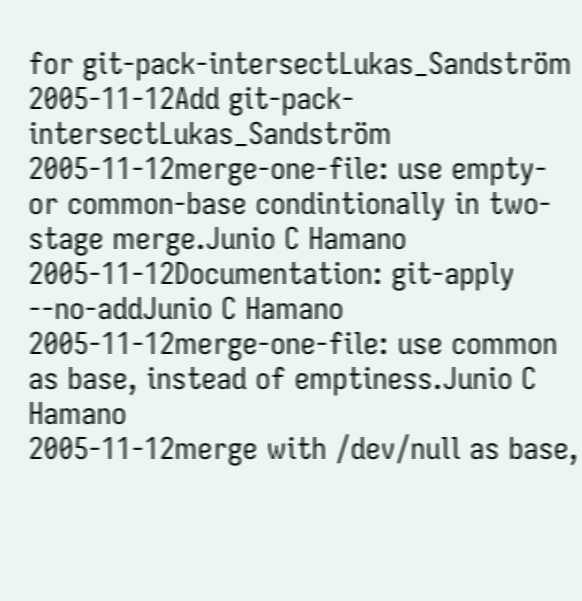for git-pack-intersectLukas_Sandström
2005-11-12Add git-pack-intersectLukas_Sandström
2005-11-12merge-one-file: use empty- or common-base condintionally in two-stage merge.Junio C Hamano
2005-11-12Documentation: git-apply --no-addJunio C Hamano
2005-11-12merge-one-file: use common as base, instead of emptiness.Junio C Hamano
2005-11-12merge with /dev/null as base,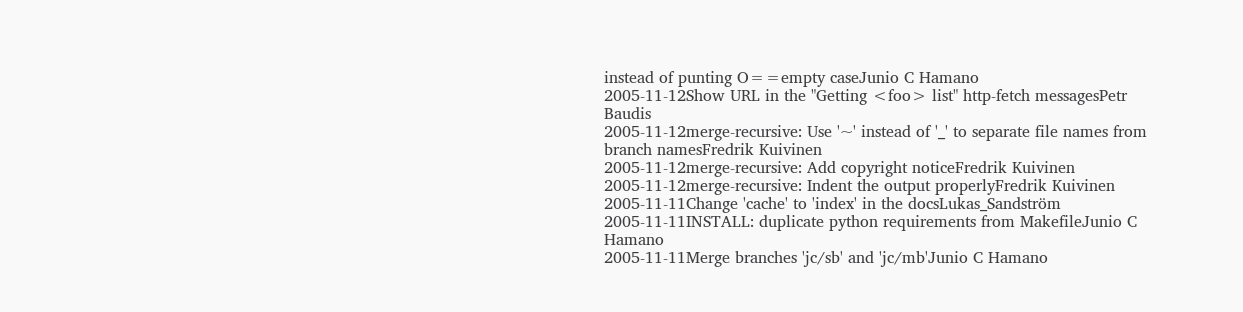instead of punting O==empty caseJunio C Hamano
2005-11-12Show URL in the "Getting <foo> list" http-fetch messagesPetr Baudis
2005-11-12merge-recursive: Use '~' instead of '_' to separate file names from branch namesFredrik Kuivinen
2005-11-12merge-recursive: Add copyright noticeFredrik Kuivinen
2005-11-12merge-recursive: Indent the output properlyFredrik Kuivinen
2005-11-11Change 'cache' to 'index' in the docsLukas_Sandström
2005-11-11INSTALL: duplicate python requirements from MakefileJunio C Hamano
2005-11-11Merge branches 'jc/sb' and 'jc/mb'Junio C Hamano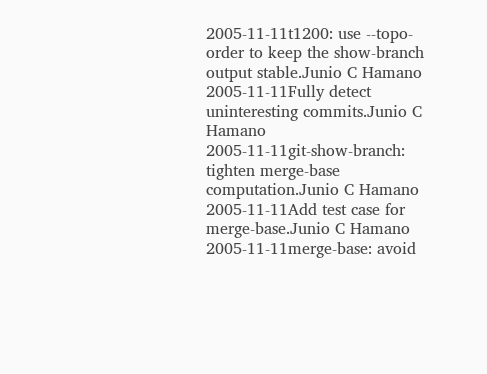2005-11-11t1200: use --topo-order to keep the show-branch output stable.Junio C Hamano
2005-11-11Fully detect uninteresting commits.Junio C Hamano
2005-11-11git-show-branch: tighten merge-base computation.Junio C Hamano
2005-11-11Add test case for merge-base.Junio C Hamano
2005-11-11merge-base: avoid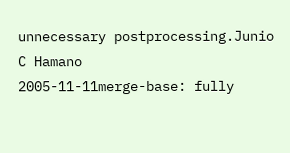unnecessary postprocessing.Junio C Hamano
2005-11-11merge-base: fully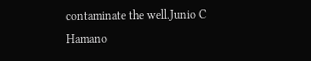contaminate the well.Junio C Hamano